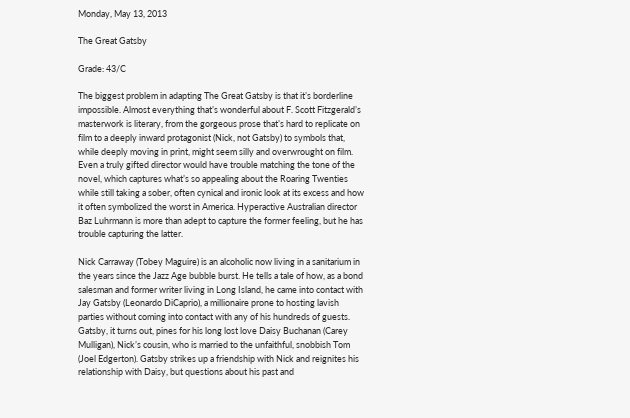Monday, May 13, 2013

The Great Gatsby

Grade: 43/C

The biggest problem in adapting The Great Gatsby is that it’s borderline impossible. Almost everything that’s wonderful about F. Scott Fitzgerald’s masterwork is literary, from the gorgeous prose that’s hard to replicate on film to a deeply inward protagonist (Nick, not Gatsby) to symbols that, while deeply moving in print, might seem silly and overwrought on film. Even a truly gifted director would have trouble matching the tone of the novel, which captures what’s so appealing about the Roaring Twenties while still taking a sober, often cynical and ironic look at its excess and how it often symbolized the worst in America. Hyperactive Australian director Baz Luhrmann is more than adept to capture the former feeling, but he has trouble capturing the latter.

Nick Carraway (Tobey Maguire) is an alcoholic now living in a sanitarium in the years since the Jazz Age bubble burst. He tells a tale of how, as a bond salesman and former writer living in Long Island, he came into contact with Jay Gatsby (Leonardo DiCaprio), a millionaire prone to hosting lavish parties without coming into contact with any of his hundreds of guests. Gatsby, it turns out, pines for his long lost love Daisy Buchanan (Carey Mulligan), Nick’s cousin, who is married to the unfaithful, snobbish Tom (Joel Edgerton). Gatsby strikes up a friendship with Nick and reignites his relationship with Daisy, but questions about his past and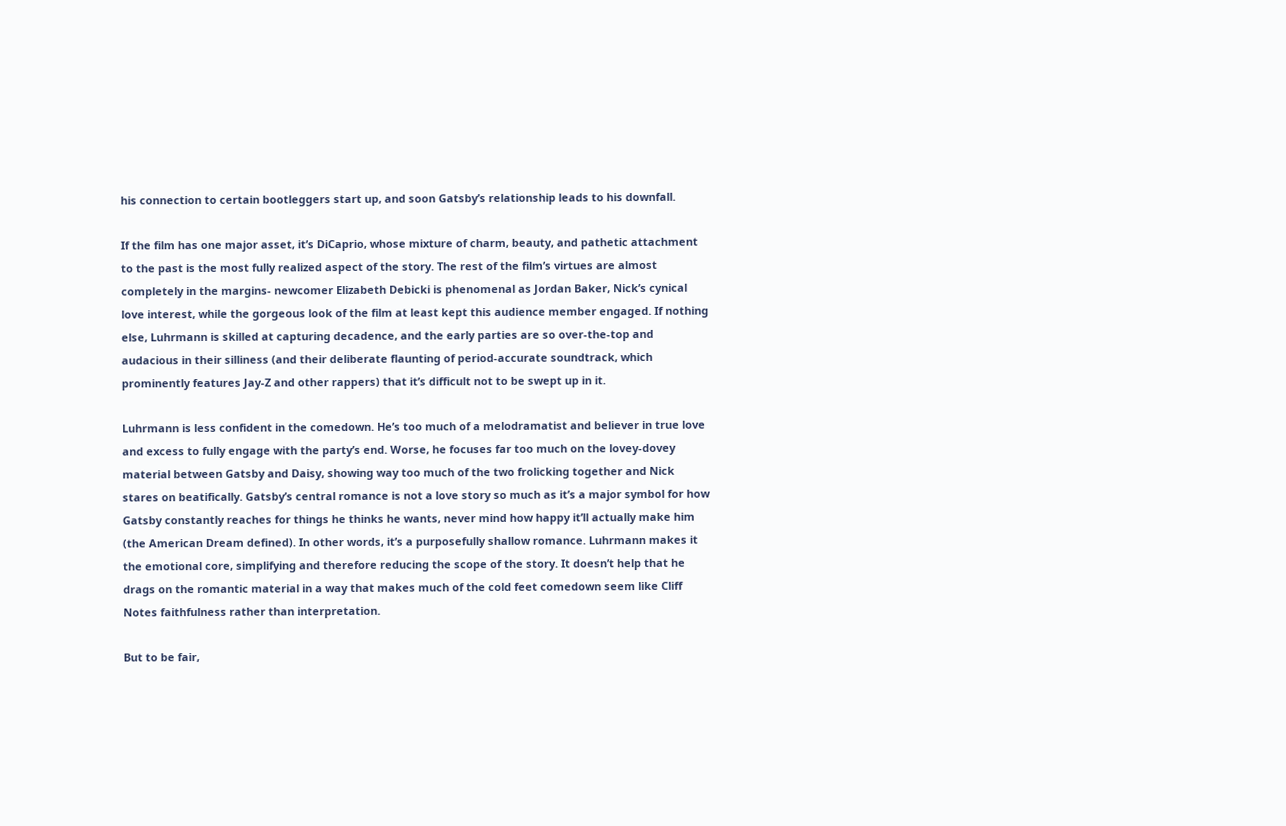his connection to certain bootleggers start up, and soon Gatsby’s relationship leads to his downfall.

If the film has one major asset, it’s DiCaprio, whose mixture of charm, beauty, and pathetic attachment to the past is the most fully realized aspect of the story. The rest of the film’s virtues are almost completely in the margins- newcomer Elizabeth Debicki is phenomenal as Jordan Baker, Nick’s cynical love interest, while the gorgeous look of the film at least kept this audience member engaged. If nothing else, Luhrmann is skilled at capturing decadence, and the early parties are so over-the-top and audacious in their silliness (and their deliberate flaunting of period-accurate soundtrack, which prominently features Jay-Z and other rappers) that it’s difficult not to be swept up in it.

Luhrmann is less confident in the comedown. He’s too much of a melodramatist and believer in true love and excess to fully engage with the party’s end. Worse, he focuses far too much on the lovey-dovey material between Gatsby and Daisy, showing way too much of the two frolicking together and Nick stares on beatifically. Gatsby’s central romance is not a love story so much as it’s a major symbol for how Gatsby constantly reaches for things he thinks he wants, never mind how happy it’ll actually make him (the American Dream defined). In other words, it’s a purposefully shallow romance. Luhrmann makes it the emotional core, simplifying and therefore reducing the scope of the story. It doesn’t help that he drags on the romantic material in a way that makes much of the cold feet comedown seem like Cliff Notes faithfulness rather than interpretation.

But to be fair,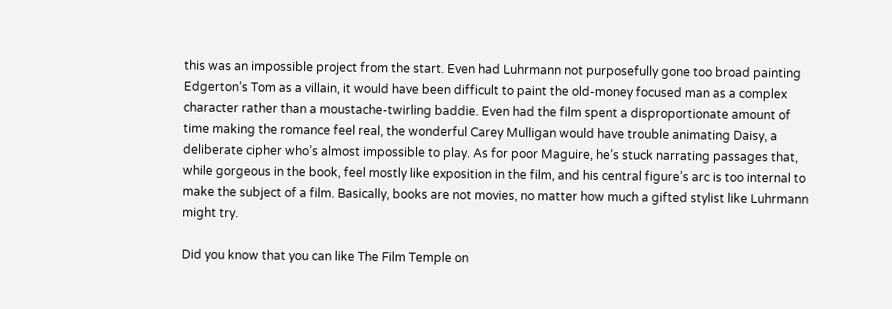this was an impossible project from the start. Even had Luhrmann not purposefully gone too broad painting Edgerton’s Tom as a villain, it would have been difficult to paint the old-money focused man as a complex character rather than a moustache-twirling baddie. Even had the film spent a disproportionate amount of time making the romance feel real, the wonderful Carey Mulligan would have trouble animating Daisy, a deliberate cipher who’s almost impossible to play. As for poor Maguire, he’s stuck narrating passages that, while gorgeous in the book, feel mostly like exposition in the film, and his central figure’s arc is too internal to make the subject of a film. Basically, books are not movies, no matter how much a gifted stylist like Luhrmann might try.

Did you know that you can like The Film Temple on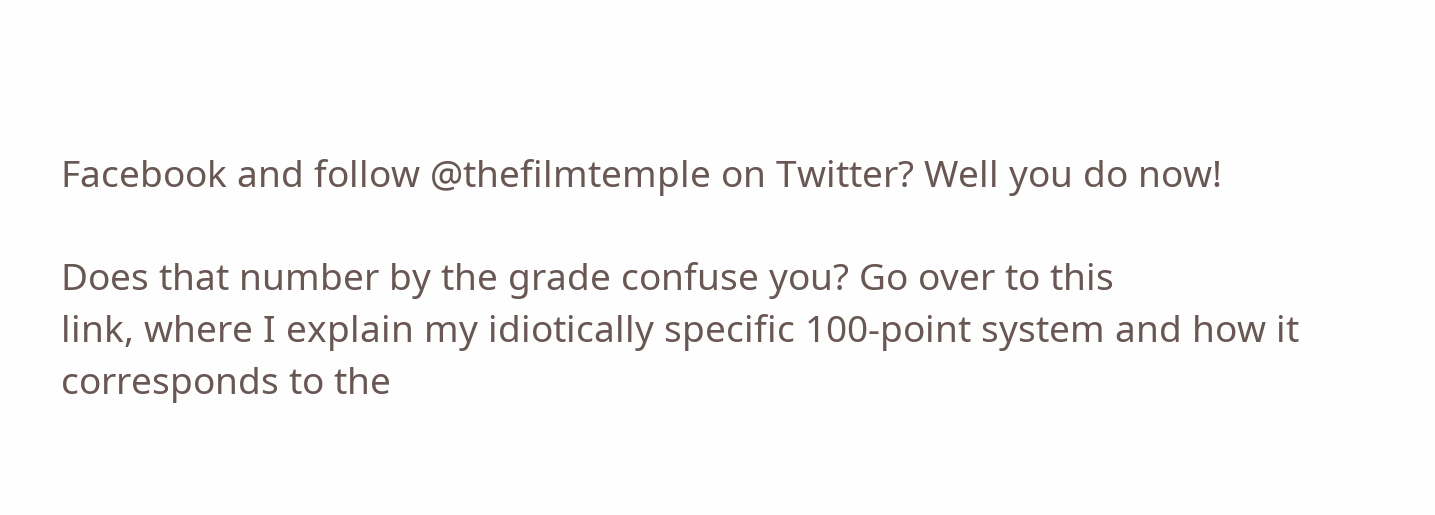Facebook and follow @thefilmtemple on Twitter? Well you do now!

Does that number by the grade confuse you? Go over to this
link, where I explain my idiotically specific 100-point system and how it corresponds to the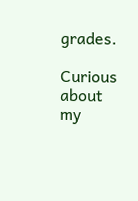grades.

Curious about my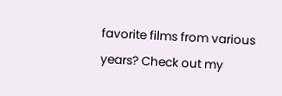favorite films from various years? Check out my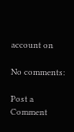account on

No comments:

Post a Comment